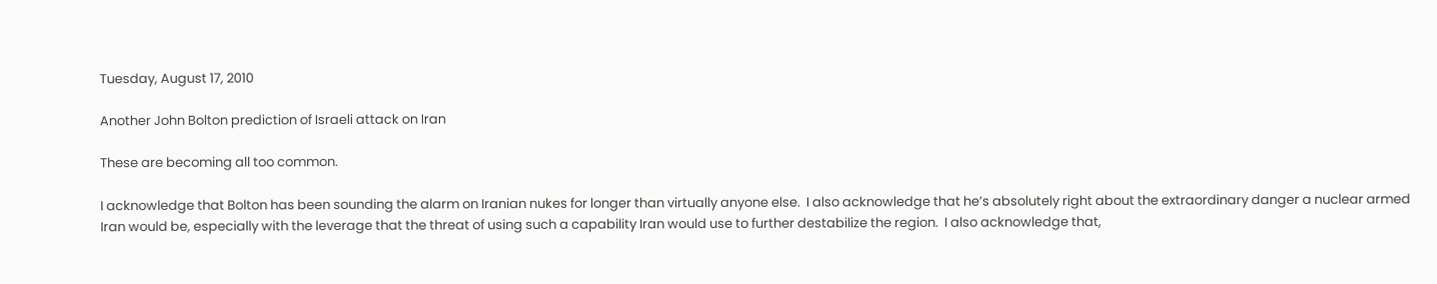Tuesday, August 17, 2010

Another John Bolton prediction of Israeli attack on Iran

These are becoming all too common.

I acknowledge that Bolton has been sounding the alarm on Iranian nukes for longer than virtually anyone else.  I also acknowledge that he’s absolutely right about the extraordinary danger a nuclear armed Iran would be, especially with the leverage that the threat of using such a capability Iran would use to further destabilize the region.  I also acknowledge that,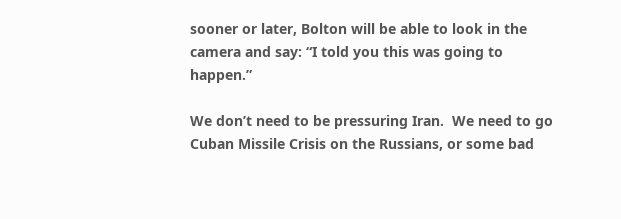sooner or later, Bolton will be able to look in the camera and say: “I told you this was going to happen.”

We don’t need to be pressuring Iran.  We need to go Cuban Missile Crisis on the Russians, or some bad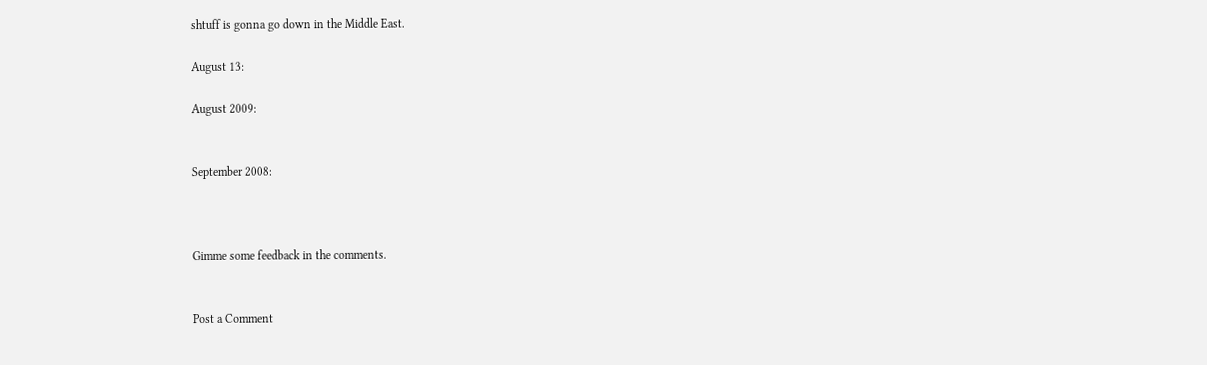shtuff is gonna go down in the Middle East.

August 13:

August 2009:


September 2008:



Gimme some feedback in the comments.


Post a Comment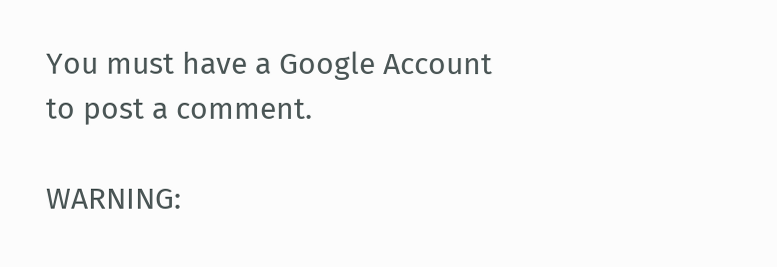You must have a Google Account to post a comment.

WARNING: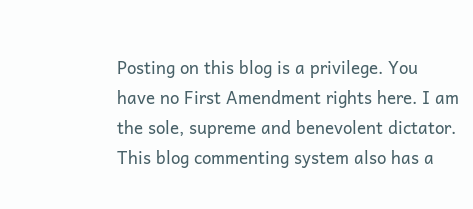Posting on this blog is a privilege. You have no First Amendment rights here. I am the sole, supreme and benevolent dictator. This blog commenting system also has a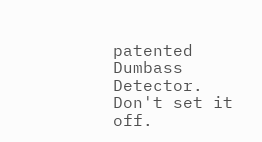patented Dumbass Detector. Don't set it off.